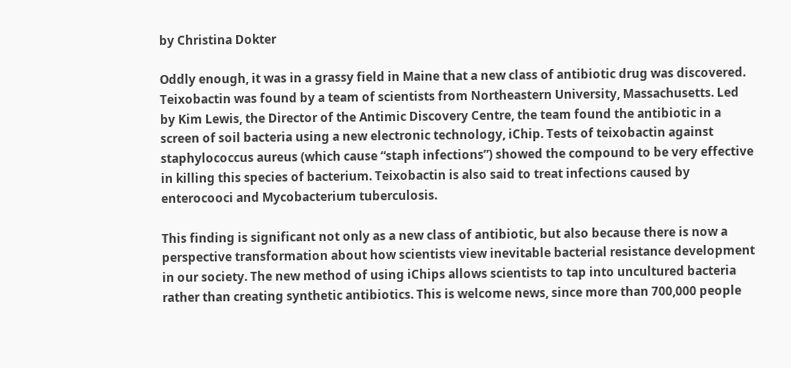by Christina Dokter

Oddly enough, it was in a grassy field in Maine that a new class of antibiotic drug was discovered. Teixobactin was found by a team of scientists from Northeastern University, Massachusetts. Led by Kim Lewis, the Director of the Antimic Discovery Centre, the team found the antibiotic in a screen of soil bacteria using a new electronic technology, iChip. Tests of teixobactin against staphylococcus aureus (which cause “staph infections”) showed the compound to be very effective in killing this species of bacterium. Teixobactin is also said to treat infections caused by enterocooci and Mycobacterium tuberculosis.

This finding is significant not only as a new class of antibiotic, but also because there is now a perspective transformation about how scientists view inevitable bacterial resistance development in our society. The new method of using iChips allows scientists to tap into uncultured bacteria rather than creating synthetic antibiotics. This is welcome news, since more than 700,000 people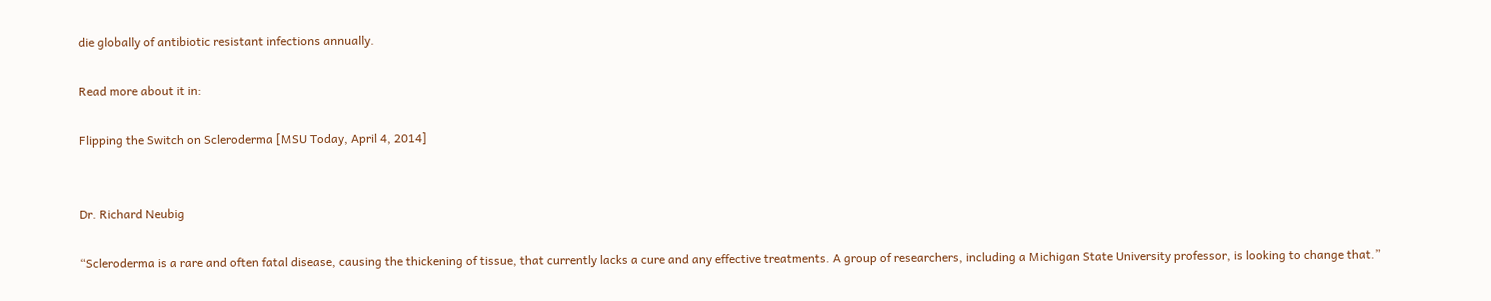die globally of antibiotic resistant infections annually.

Read more about it in:

Flipping the Switch on Scleroderma [MSU Today, April 4, 2014]


Dr. Richard Neubig

“Scleroderma is a rare and often fatal disease, causing the thickening of tissue, that currently lacks a cure and any effective treatments. A group of researchers, including a Michigan State University professor, is looking to change that.”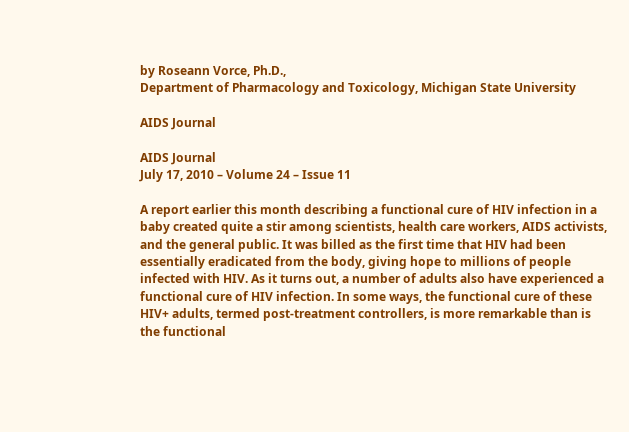by Roseann Vorce, Ph.D.,
Department of Pharmacology and Toxicology, Michigan State University

AIDS Journal

AIDS Journal
July 17, 2010 – Volume 24 – Issue 11

A report earlier this month describing a functional cure of HIV infection in a baby created quite a stir among scientists, health care workers, AIDS activists, and the general public. It was billed as the first time that HIV had been essentially eradicated from the body, giving hope to millions of people infected with HIV. As it turns out, a number of adults also have experienced a functional cure of HIV infection. In some ways, the functional cure of these HIV+ adults, termed post-treatment controllers, is more remarkable than is the functional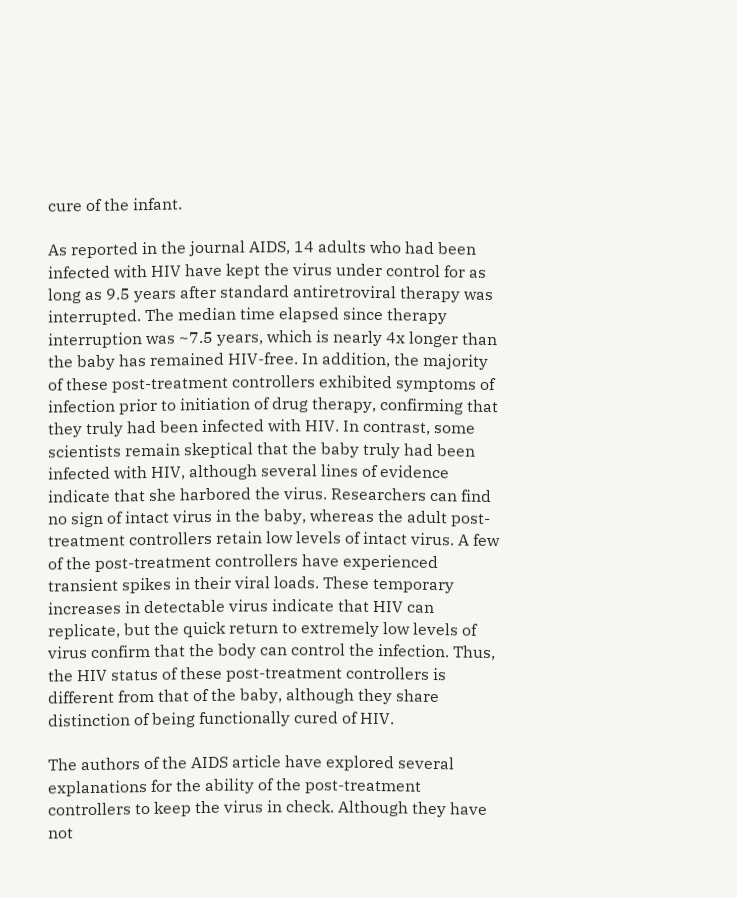cure of the infant.

As reported in the journal AIDS, 14 adults who had been infected with HIV have kept the virus under control for as long as 9.5 years after standard antiretroviral therapy was interrupted. The median time elapsed since therapy interruption was ~7.5 years, which is nearly 4x longer than the baby has remained HIV-free. In addition, the majority of these post-treatment controllers exhibited symptoms of infection prior to initiation of drug therapy, confirming that they truly had been infected with HIV. In contrast, some scientists remain skeptical that the baby truly had been infected with HIV, although several lines of evidence indicate that she harbored the virus. Researchers can find no sign of intact virus in the baby, whereas the adult post-treatment controllers retain low levels of intact virus. A few of the post-treatment controllers have experienced transient spikes in their viral loads. These temporary increases in detectable virus indicate that HIV can replicate, but the quick return to extremely low levels of virus confirm that the body can control the infection. Thus, the HIV status of these post-treatment controllers is different from that of the baby, although they share distinction of being functionally cured of HIV.

The authors of the AIDS article have explored several explanations for the ability of the post-treatment controllers to keep the virus in check. Although they have not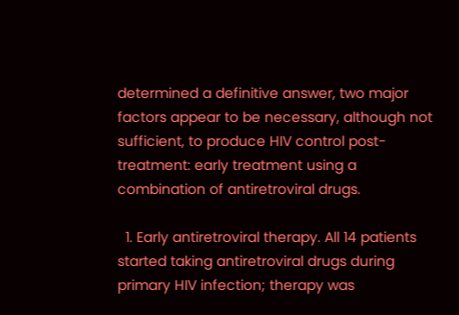determined a definitive answer, two major factors appear to be necessary, although not sufficient, to produce HIV control post-treatment: early treatment using a combination of antiretroviral drugs.

  1. Early antiretroviral therapy. All 14 patients started taking antiretroviral drugs during primary HIV infection; therapy was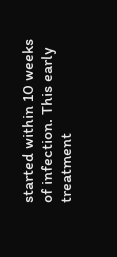started within 10 weeks of infection. This early treatment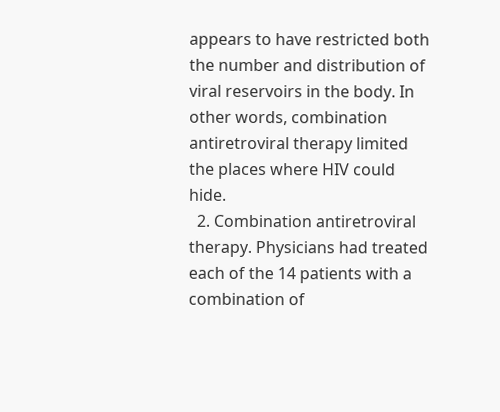appears to have restricted both the number and distribution of viral reservoirs in the body. In other words, combination antiretroviral therapy limited the places where HIV could hide.
  2. Combination antiretroviral therapy. Physicians had treated each of the 14 patients with a combination of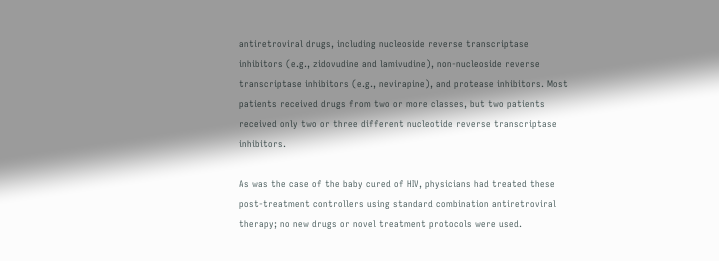antiretroviral drugs, including nucleoside reverse transcriptase inhibitors (e.g., zidovudine and lamivudine), non-nucleoside reverse transcriptase inhibitors (e.g., nevirapine), and protease inhibitors. Most patients received drugs from two or more classes, but two patients received only two or three different nucleotide reverse transcriptase inhibitors.

As was the case of the baby cured of HIV, physicians had treated these post-treatment controllers using standard combination antiretroviral therapy; no new drugs or novel treatment protocols were used.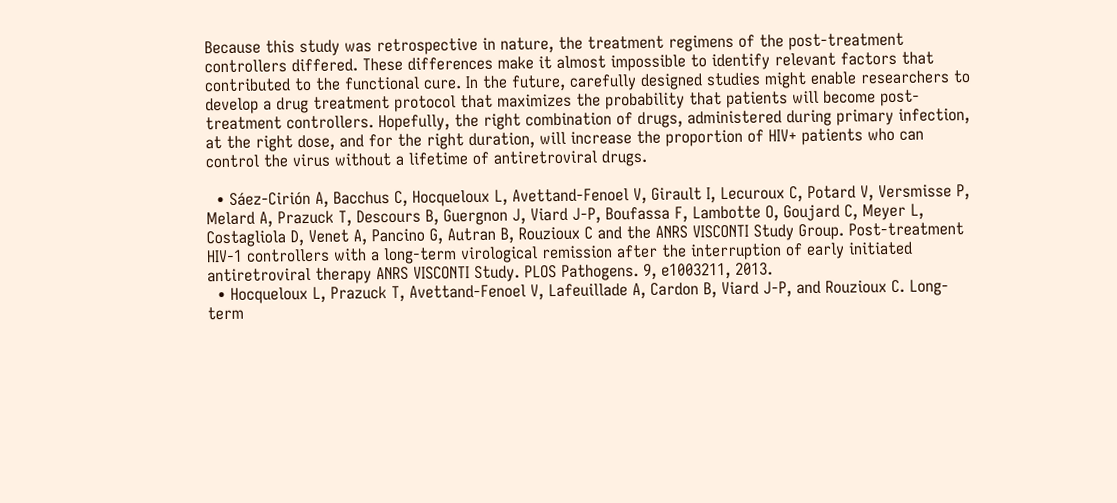Because this study was retrospective in nature, the treatment regimens of the post-treatment controllers differed. These differences make it almost impossible to identify relevant factors that contributed to the functional cure. In the future, carefully designed studies might enable researchers to develop a drug treatment protocol that maximizes the probability that patients will become post-treatment controllers. Hopefully, the right combination of drugs, administered during primary infection, at the right dose, and for the right duration, will increase the proportion of HIV+ patients who can control the virus without a lifetime of antiretroviral drugs.

  • Sáez-Cirión A, Bacchus C, Hocqueloux L, Avettand-Fenoel V, Girault I, Lecuroux C, Potard V, Versmisse P, Melard A, Prazuck T, Descours B, Guergnon J, Viard J-P, Boufassa F, Lambotte O, Goujard C, Meyer L, Costagliola D, Venet A, Pancino G, Autran B, Rouzioux C and the ANRS VISCONTI Study Group. Post-treatment HIV-1 controllers with a long-term virological remission after the interruption of early initiated antiretroviral therapy ANRS VISCONTI Study. PLOS Pathogens. 9, e1003211, 2013.
  • Hocqueloux L, Prazuck T, Avettand-Fenoel V, Lafeuillade A, Cardon B, Viard J-P, and Rouzioux C. Long-term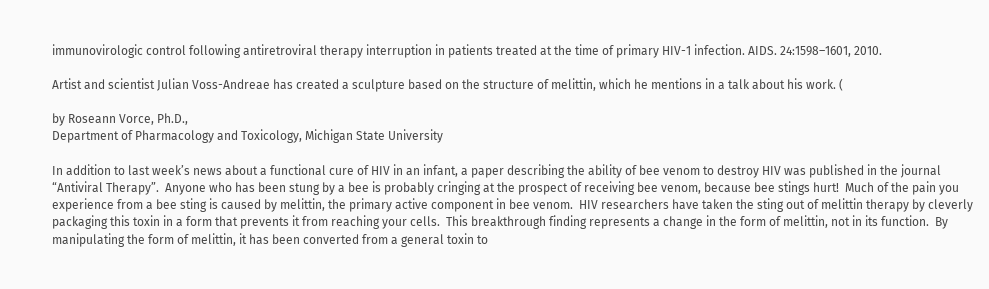immunovirologic control following antiretroviral therapy interruption in patients treated at the time of primary HIV-1 infection. AIDS. 24:1598–1601, 2010.

Artist and scientist Julian Voss-Andreae has created a sculpture based on the structure of melittin, which he mentions in a talk about his work. (

by Roseann Vorce, Ph.D.,
Department of Pharmacology and Toxicology, Michigan State University

In addition to last week’s news about a functional cure of HIV in an infant, a paper describing the ability of bee venom to destroy HIV was published in the journal “Antiviral Therapy”.  Anyone who has been stung by a bee is probably cringing at the prospect of receiving bee venom, because bee stings hurt!  Much of the pain you experience from a bee sting is caused by melittin, the primary active component in bee venom.  HIV researchers have taken the sting out of melittin therapy by cleverly packaging this toxin in a form that prevents it from reaching your cells.  This breakthrough finding represents a change in the form of melittin, not in its function.  By manipulating the form of melittin, it has been converted from a general toxin to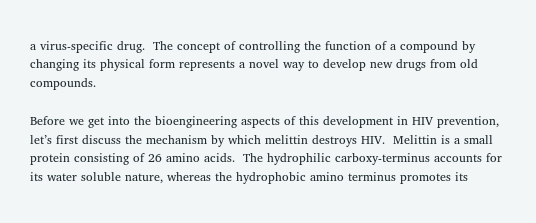a virus-specific drug.  The concept of controlling the function of a compound by changing its physical form represents a novel way to develop new drugs from old compounds.

Before we get into the bioengineering aspects of this development in HIV prevention, let’s first discuss the mechanism by which melittin destroys HIV.  Melittin is a small protein consisting of 26 amino acids.  The hydrophilic carboxy-terminus accounts for its water soluble nature, whereas the hydrophobic amino terminus promotes its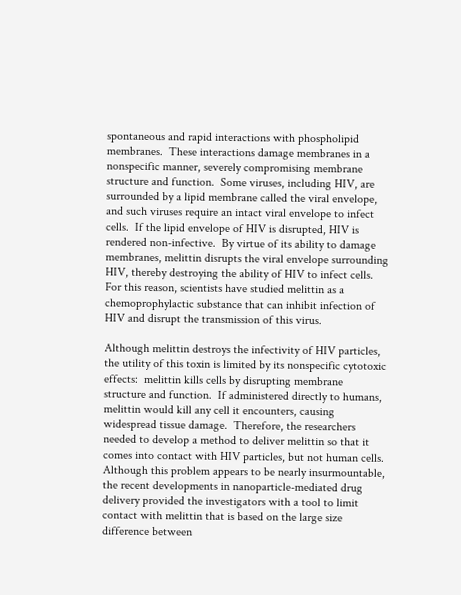spontaneous and rapid interactions with phospholipid membranes.  These interactions damage membranes in a nonspecific manner, severely compromising membrane structure and function.  Some viruses, including HIV, are surrounded by a lipid membrane called the viral envelope, and such viruses require an intact viral envelope to infect cells.  If the lipid envelope of HIV is disrupted, HIV is rendered non-infective.  By virtue of its ability to damage membranes, melittin disrupts the viral envelope surrounding HIV, thereby destroying the ability of HIV to infect cells.  For this reason, scientists have studied melittin as a chemoprophylactic substance that can inhibit infection of HIV and disrupt the transmission of this virus.

Although melittin destroys the infectivity of HIV particles, the utility of this toxin is limited by its nonspecific cytotoxic effects:  melittin kills cells by disrupting membrane structure and function.  If administered directly to humans, melittin would kill any cell it encounters, causing widespread tissue damage.  Therefore, the researchers needed to develop a method to deliver melittin so that it comes into contact with HIV particles, but not human cells.  Although this problem appears to be nearly insurmountable, the recent developments in nanoparticle-mediated drug delivery provided the investigators with a tool to limit contact with melittin that is based on the large size difference between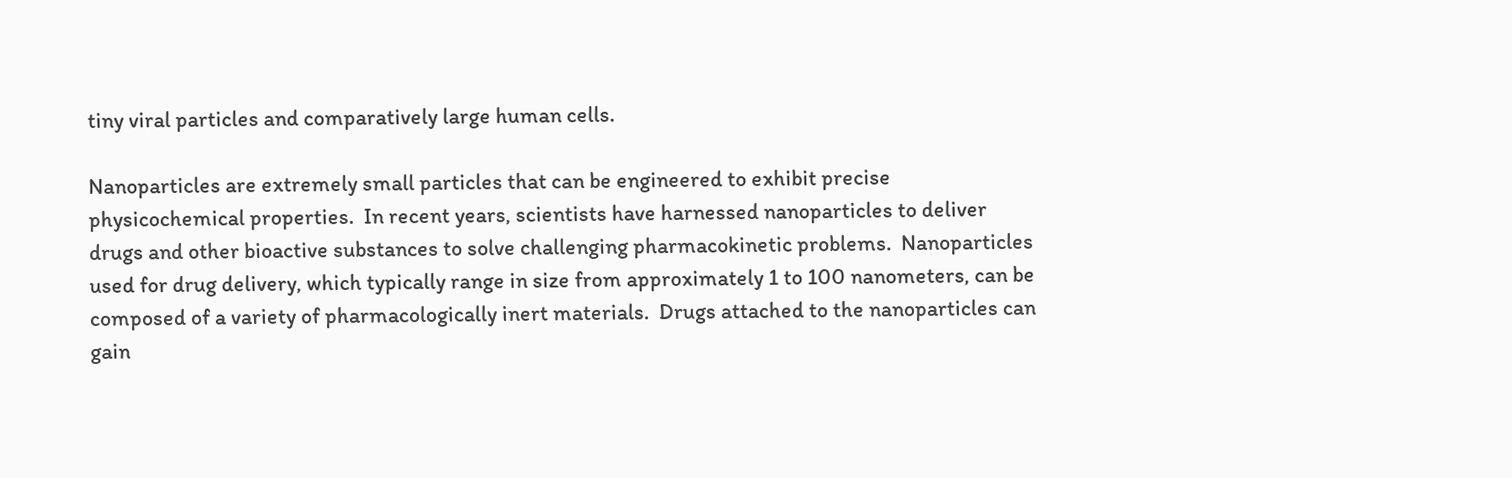tiny viral particles and comparatively large human cells.

Nanoparticles are extremely small particles that can be engineered to exhibit precise physicochemical properties.  In recent years, scientists have harnessed nanoparticles to deliver drugs and other bioactive substances to solve challenging pharmacokinetic problems.  Nanoparticles used for drug delivery, which typically range in size from approximately 1 to 100 nanometers, can be composed of a variety of pharmacologically inert materials.  Drugs attached to the nanoparticles can gain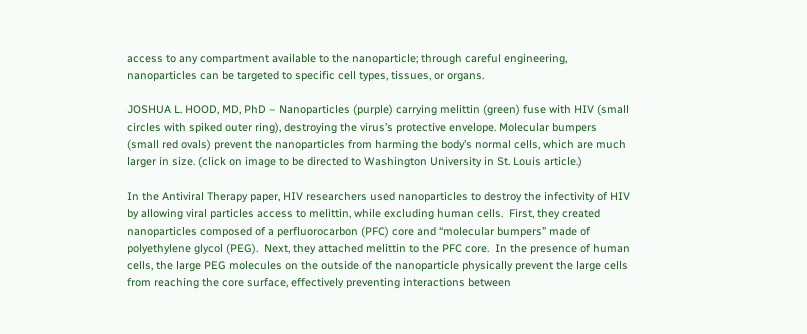access to any compartment available to the nanoparticle; through careful engineering, nanoparticles can be targeted to specific cell types, tissues, or organs.

JOSHUA L. HOOD, MD, PhD – Nanoparticles (purple) carrying melittin (green) fuse with HIV (small circles with spiked outer ring), destroying the virus’s protective envelope. Molecular bumpers (small red ovals) prevent the nanoparticles from harming the body’s normal cells, which are much larger in size. (click on image to be directed to Washington University in St. Louis article.)

In the Antiviral Therapy paper, HIV researchers used nanoparticles to destroy the infectivity of HIV by allowing viral particles access to melittin, while excluding human cells.  First, they created nanoparticles composed of a perfluorocarbon (PFC) core and “molecular bumpers” made of polyethylene glycol (PEG).  Next, they attached melittin to the PFC core.  In the presence of human cells, the large PEG molecules on the outside of the nanoparticle physically prevent the large cells from reaching the core surface, effectively preventing interactions between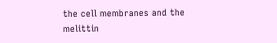the cell membranes and the melittin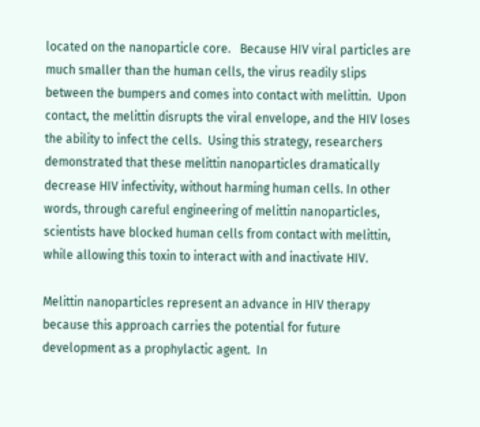located on the nanoparticle core.   Because HIV viral particles are much smaller than the human cells, the virus readily slips between the bumpers and comes into contact with melittin.  Upon contact, the melittin disrupts the viral envelope, and the HIV loses the ability to infect the cells.  Using this strategy, researchers demonstrated that these melittin nanoparticles dramatically decrease HIV infectivity, without harming human cells. In other words, through careful engineering of melittin nanoparticles, scientists have blocked human cells from contact with melittin, while allowing this toxin to interact with and inactivate HIV.

Melittin nanoparticles represent an advance in HIV therapy because this approach carries the potential for future development as a prophylactic agent.  In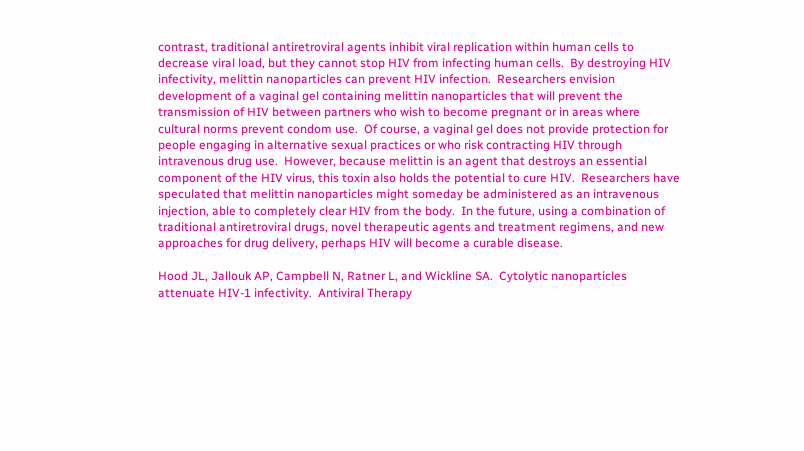contrast, traditional antiretroviral agents inhibit viral replication within human cells to decrease viral load, but they cannot stop HIV from infecting human cells.  By destroying HIV infectivity, melittin nanoparticles can prevent HIV infection.  Researchers envision development of a vaginal gel containing melittin nanoparticles that will prevent the transmission of HIV between partners who wish to become pregnant or in areas where cultural norms prevent condom use.  Of course, a vaginal gel does not provide protection for people engaging in alternative sexual practices or who risk contracting HIV through intravenous drug use.  However, because melittin is an agent that destroys an essential component of the HIV virus, this toxin also holds the potential to cure HIV.  Researchers have speculated that melittin nanoparticles might someday be administered as an intravenous injection, able to completely clear HIV from the body.  In the future, using a combination of traditional antiretroviral drugs, novel therapeutic agents and treatment regimens, and new approaches for drug delivery, perhaps HIV will become a curable disease.

Hood JL, Jallouk AP, Campbell N, Ratner L, and Wickline SA.  Cytolytic nanoparticles attenuate HIV-1 infectivity.  Antiviral Therapy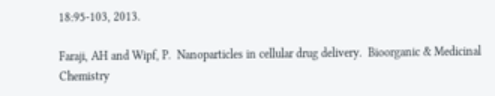18:95-103, 2013.

Faraji, AH and Wipf, P.  Nanoparticles in cellular drug delivery.  Bioorganic & Medicinal Chemistry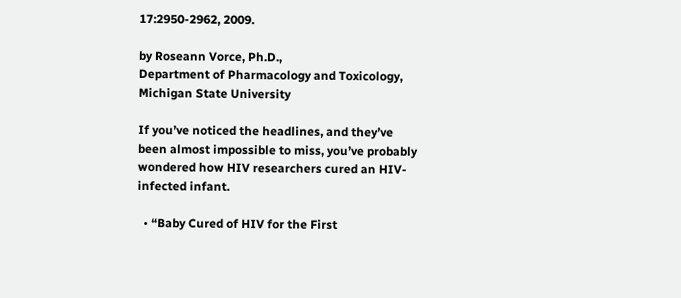17:2950-2962, 2009.

by Roseann Vorce, Ph.D.,
Department of Pharmacology and Toxicology, Michigan State University

If you’ve noticed the headlines, and they’ve been almost impossible to miss, you’ve probably wondered how HIV researchers cured an HIV-infected infant.

  • “Baby Cured of HIV for the First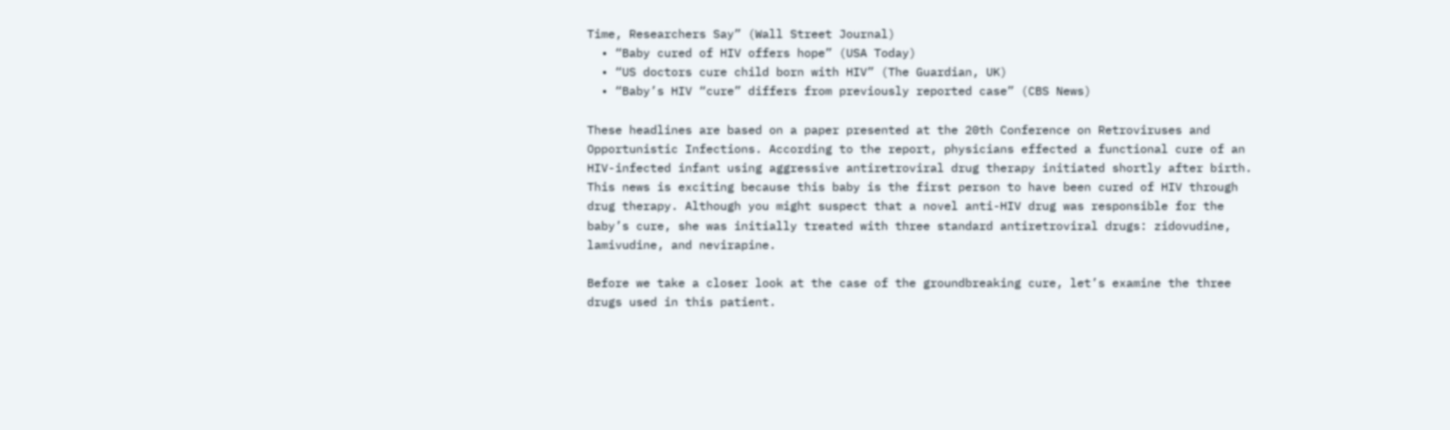Time, Researchers Say” (Wall Street Journal)
  • “Baby cured of HIV offers hope” (USA Today)
  • “US doctors cure child born with HIV” (The Guardian, UK)
  • “Baby’s HIV “cure” differs from previously reported case” (CBS News)

These headlines are based on a paper presented at the 20th Conference on Retroviruses and Opportunistic Infections. According to the report, physicians effected a functional cure of an HIV-infected infant using aggressive antiretroviral drug therapy initiated shortly after birth. This news is exciting because this baby is the first person to have been cured of HIV through drug therapy. Although you might suspect that a novel anti-HIV drug was responsible for the baby’s cure, she was initially treated with three standard antiretroviral drugs: zidovudine, lamivudine, and nevirapine.

Before we take a closer look at the case of the groundbreaking cure, let’s examine the three drugs used in this patient.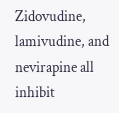Zidovudine, lamivudine, and nevirapine all inhibit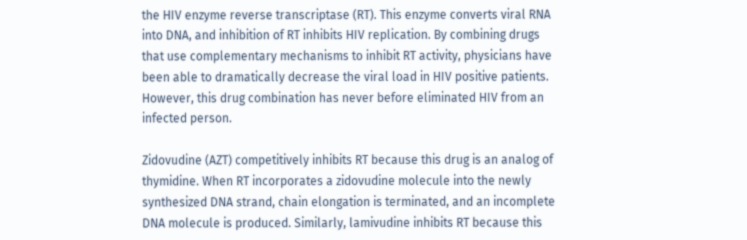the HIV enzyme reverse transcriptase (RT). This enzyme converts viral RNA into DNA, and inhibition of RT inhibits HIV replication. By combining drugs that use complementary mechanisms to inhibit RT activity, physicians have been able to dramatically decrease the viral load in HIV positive patients. However, this drug combination has never before eliminated HIV from an infected person.

Zidovudine (AZT) competitively inhibits RT because this drug is an analog of thymidine. When RT incorporates a zidovudine molecule into the newly synthesized DNA strand, chain elongation is terminated, and an incomplete DNA molecule is produced. Similarly, lamivudine inhibits RT because this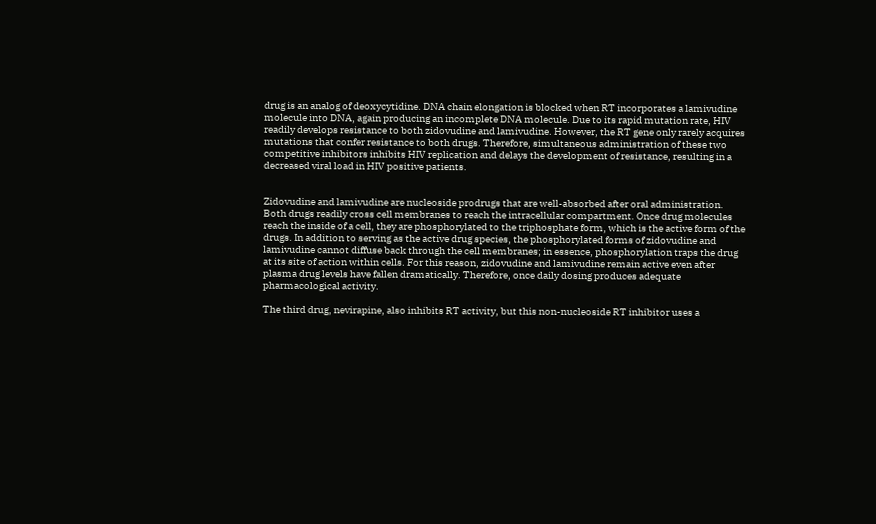drug is an analog of deoxycytidine. DNA chain elongation is blocked when RT incorporates a lamivudine molecule into DNA, again producing an incomplete DNA molecule. Due to its rapid mutation rate, HIV readily develops resistance to both zidovudine and lamivudine. However, the RT gene only rarely acquires mutations that confer resistance to both drugs. Therefore, simultaneous administration of these two competitive inhibitors inhibits HIV replication and delays the development of resistance, resulting in a decreased viral load in HIV positive patients.


Zidovudine and lamivudine are nucleoside prodrugs that are well-absorbed after oral administration. Both drugs readily cross cell membranes to reach the intracellular compartment. Once drug molecules reach the inside of a cell, they are phosphorylated to the triphosphate form, which is the active form of the drugs. In addition to serving as the active drug species, the phosphorylated forms of zidovudine and lamivudine cannot diffuse back through the cell membranes; in essence, phosphorylation traps the drug at its site of action within cells. For this reason, zidovudine and lamivudine remain active even after plasma drug levels have fallen dramatically. Therefore, once daily dosing produces adequate pharmacological activity.

The third drug, nevirapine, also inhibits RT activity, but this non-nucleoside RT inhibitor uses a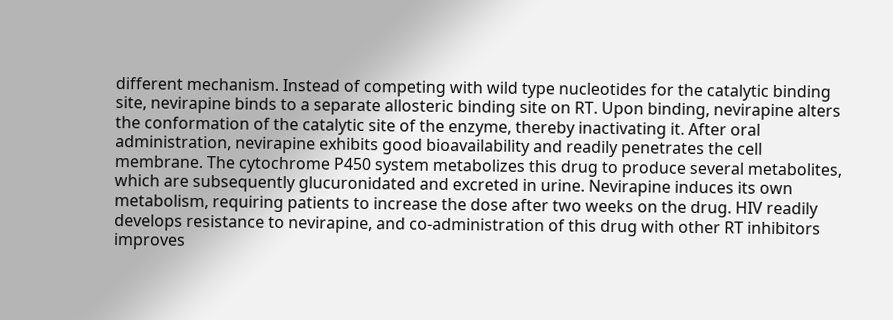different mechanism. Instead of competing with wild type nucleotides for the catalytic binding site, nevirapine binds to a separate allosteric binding site on RT. Upon binding, nevirapine alters the conformation of the catalytic site of the enzyme, thereby inactivating it. After oral administration, nevirapine exhibits good bioavailability and readily penetrates the cell membrane. The cytochrome P450 system metabolizes this drug to produce several metabolites, which are subsequently glucuronidated and excreted in urine. Nevirapine induces its own metabolism, requiring patients to increase the dose after two weeks on the drug. HIV readily develops resistance to nevirapine, and co-administration of this drug with other RT inhibitors improves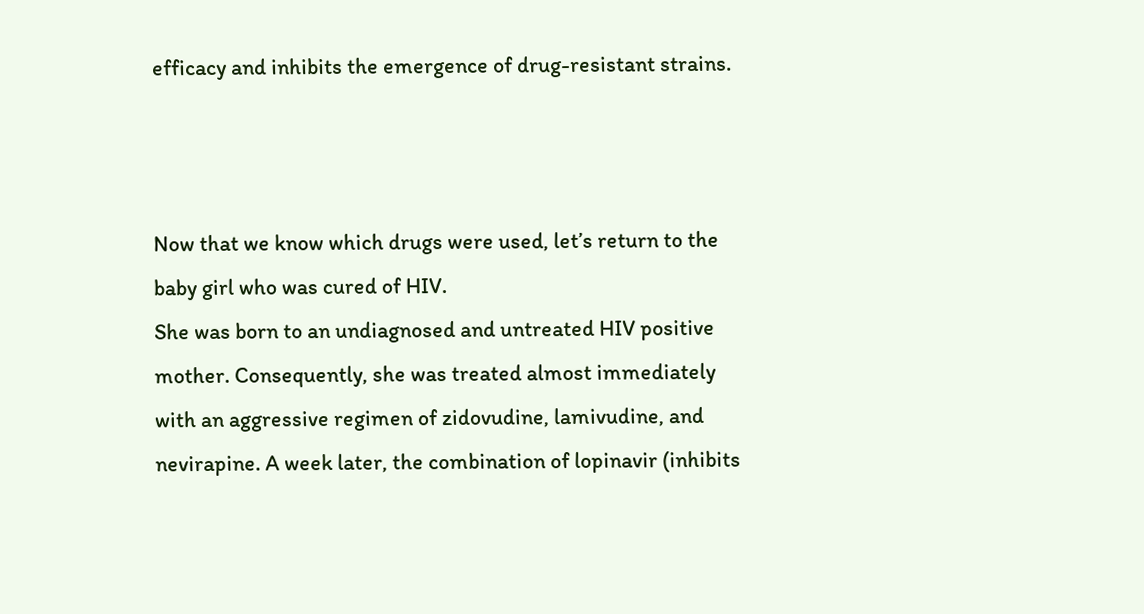efficacy and inhibits the emergence of drug-resistant strains.



Now that we know which drugs were used, let’s return to the baby girl who was cured of HIV.
She was born to an undiagnosed and untreated HIV positive mother. Consequently, she was treated almost immediately with an aggressive regimen of zidovudine, lamivudine, and nevirapine. A week later, the combination of lopinavir (inhibits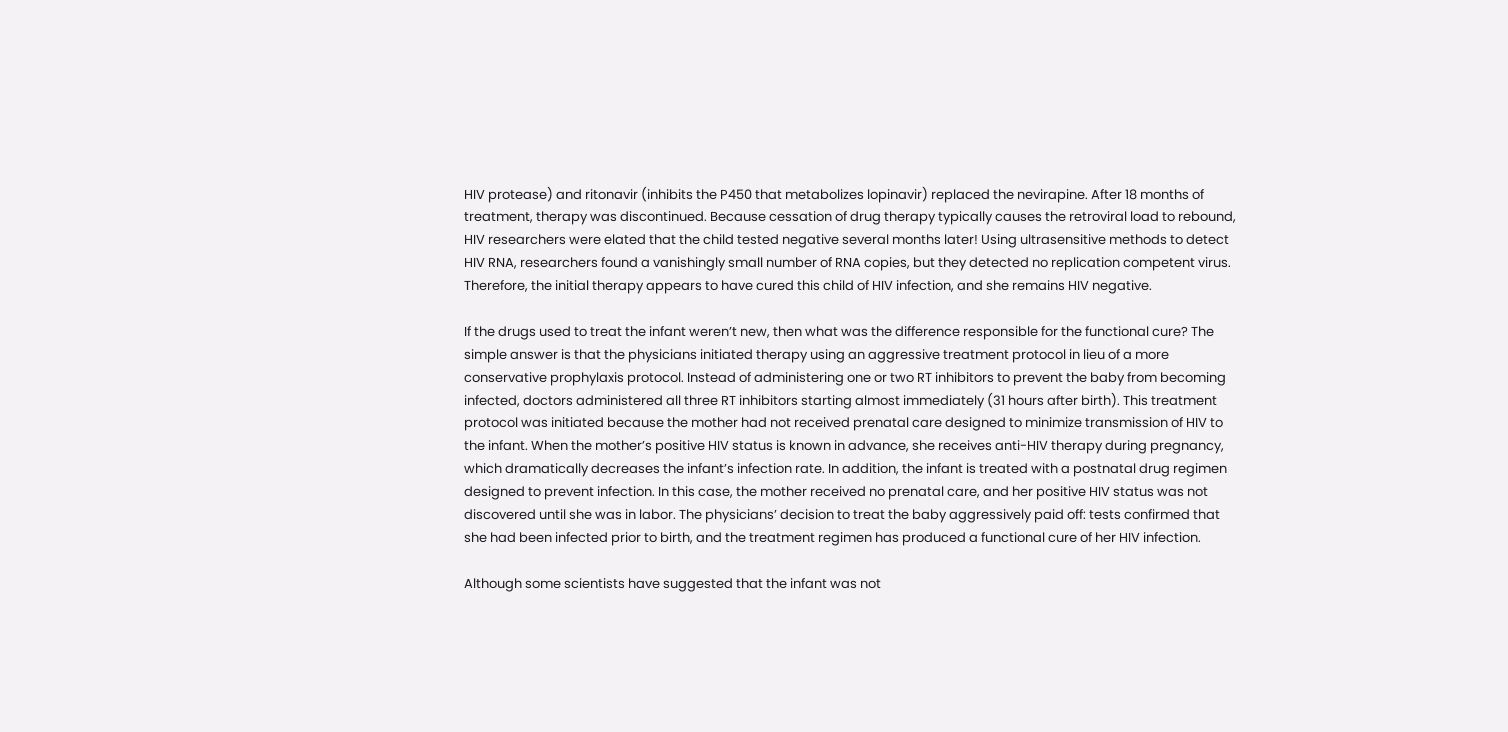HIV protease) and ritonavir (inhibits the P450 that metabolizes lopinavir) replaced the nevirapine. After 18 months of treatment, therapy was discontinued. Because cessation of drug therapy typically causes the retroviral load to rebound, HIV researchers were elated that the child tested negative several months later! Using ultrasensitive methods to detect HIV RNA, researchers found a vanishingly small number of RNA copies, but they detected no replication competent virus. Therefore, the initial therapy appears to have cured this child of HIV infection, and she remains HIV negative.

If the drugs used to treat the infant weren’t new, then what was the difference responsible for the functional cure? The simple answer is that the physicians initiated therapy using an aggressive treatment protocol in lieu of a more conservative prophylaxis protocol. Instead of administering one or two RT inhibitors to prevent the baby from becoming infected, doctors administered all three RT inhibitors starting almost immediately (31 hours after birth). This treatment protocol was initiated because the mother had not received prenatal care designed to minimize transmission of HIV to the infant. When the mother’s positive HIV status is known in advance, she receives anti-HIV therapy during pregnancy, which dramatically decreases the infant’s infection rate. In addition, the infant is treated with a postnatal drug regimen designed to prevent infection. In this case, the mother received no prenatal care, and her positive HIV status was not discovered until she was in labor. The physicians’ decision to treat the baby aggressively paid off: tests confirmed that she had been infected prior to birth, and the treatment regimen has produced a functional cure of her HIV infection.

Although some scientists have suggested that the infant was not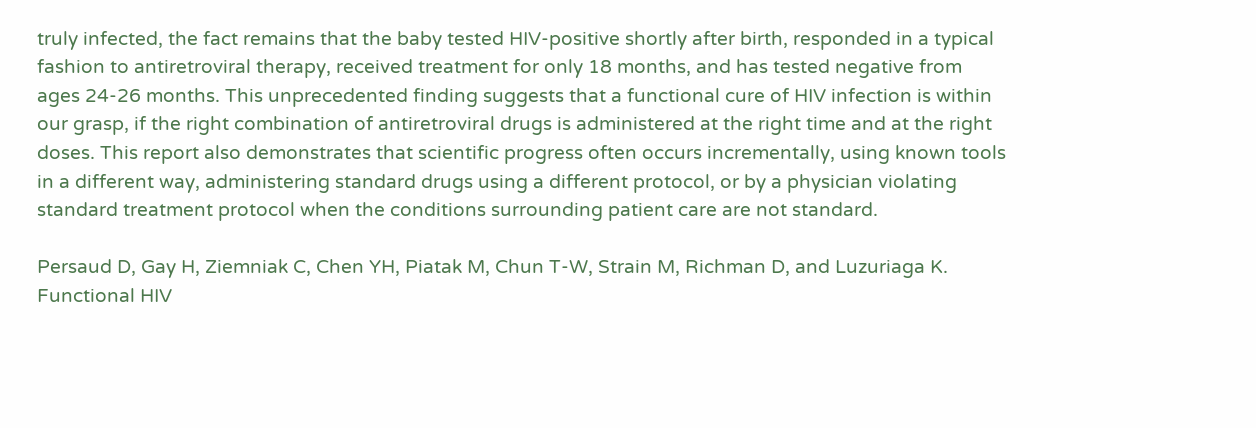truly infected, the fact remains that the baby tested HIV-positive shortly after birth, responded in a typical fashion to antiretroviral therapy, received treatment for only 18 months, and has tested negative from ages 24-26 months. This unprecedented finding suggests that a functional cure of HIV infection is within our grasp, if the right combination of antiretroviral drugs is administered at the right time and at the right doses. This report also demonstrates that scientific progress often occurs incrementally, using known tools in a different way, administering standard drugs using a different protocol, or by a physician violating standard treatment protocol when the conditions surrounding patient care are not standard.

Persaud D, Gay H, Ziemniak C, Chen YH, Piatak M, Chun T-W, Strain M, Richman D, and Luzuriaga K. Functional HIV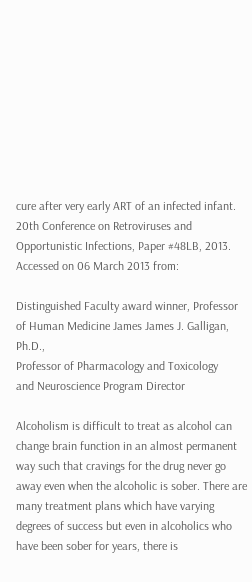cure after very early ART of an infected infant. 20th Conference on Retroviruses and Opportunistic Infections, Paper #48LB, 2013. Accessed on 06 March 2013 from:

Distinguished Faculty award winner, Professor of Human Medicine James James J. Galligan, Ph.D.,
Professor of Pharmacology and Toxicology
and Neuroscience Program Director

Alcoholism is difficult to treat as alcohol can change brain function in an almost permanent way such that cravings for the drug never go away even when the alcoholic is sober. There are many treatment plans which have varying degrees of success but even in alcoholics who have been sober for years, there is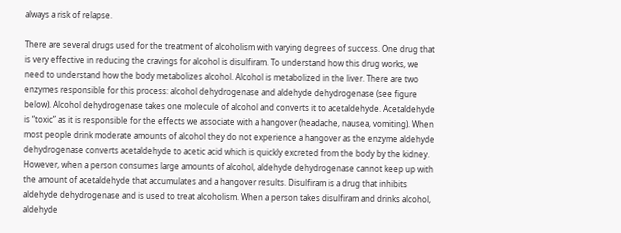always a risk of relapse.

There are several drugs used for the treatment of alcoholism with varying degrees of success. One drug that is very effective in reducing the cravings for alcohol is disulfiram. To understand how this drug works, we need to understand how the body metabolizes alcohol. Alcohol is metabolized in the liver. There are two enzymes responsible for this process: alcohol dehydrogenase and aldehyde dehydrogenase (see figure below). Alcohol dehydrogenase takes one molecule of alcohol and converts it to acetaldehyde. Acetaldehyde is “toxic” as it is responsible for the effects we associate with a hangover (headache, nausea, vomiting). When most people drink moderate amounts of alcohol they do not experience a hangover as the enzyme aldehyde dehydrogenase converts acetaldehyde to acetic acid which is quickly excreted from the body by the kidney. However, when a person consumes large amounts of alcohol, aldehyde dehydrogenase cannot keep up with the amount of acetaldehyde that accumulates and a hangover results. Disulfiram is a drug that inhibits aldehyde dehydrogenase and is used to treat alcoholism. When a person takes disulfiram and drinks alcohol, aldehyde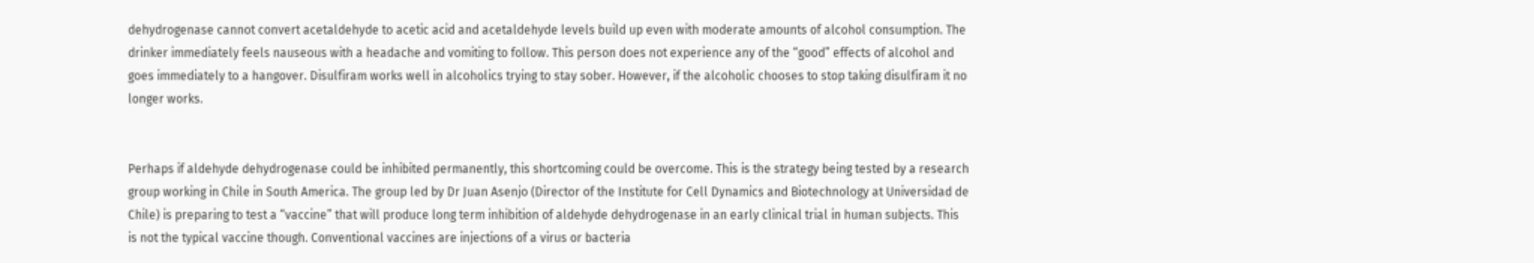dehydrogenase cannot convert acetaldehyde to acetic acid and acetaldehyde levels build up even with moderate amounts of alcohol consumption. The drinker immediately feels nauseous with a headache and vomiting to follow. This person does not experience any of the “good” effects of alcohol and goes immediately to a hangover. Disulfiram works well in alcoholics trying to stay sober. However, if the alcoholic chooses to stop taking disulfiram it no longer works.


Perhaps if aldehyde dehydrogenase could be inhibited permanently, this shortcoming could be overcome. This is the strategy being tested by a research group working in Chile in South America. The group led by Dr Juan Asenjo (Director of the Institute for Cell Dynamics and Biotechnology at Universidad de Chile) is preparing to test a “vaccine” that will produce long term inhibition of aldehyde dehydrogenase in an early clinical trial in human subjects. This is not the typical vaccine though. Conventional vaccines are injections of a virus or bacteria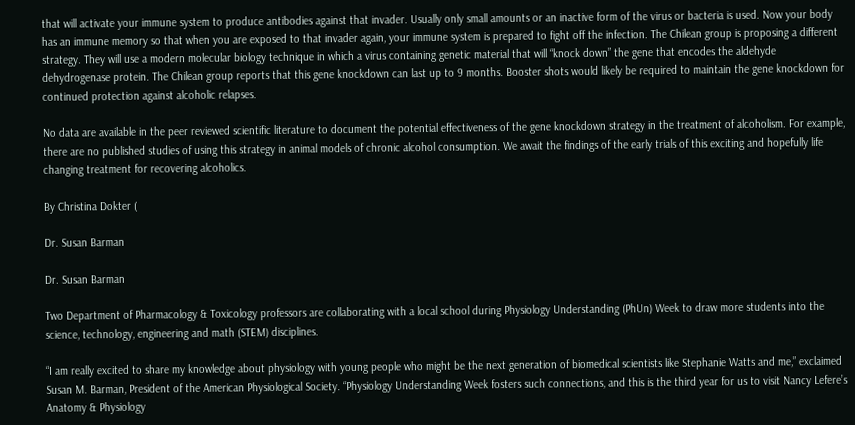that will activate your immune system to produce antibodies against that invader. Usually only small amounts or an inactive form of the virus or bacteria is used. Now your body has an immune memory so that when you are exposed to that invader again, your immune system is prepared to fight off the infection. The Chilean group is proposing a different strategy. They will use a modern molecular biology technique in which a virus containing genetic material that will “knock down” the gene that encodes the aldehyde dehydrogenase protein. The Chilean group reports that this gene knockdown can last up to 9 months. Booster shots would likely be required to maintain the gene knockdown for continued protection against alcoholic relapses.

No data are available in the peer reviewed scientific literature to document the potential effectiveness of the gene knockdown strategy in the treatment of alcoholism. For example, there are no published studies of using this strategy in animal models of chronic alcohol consumption. We await the findings of the early trials of this exciting and hopefully life changing treatment for recovering alcoholics.

By Christina Dokter (

Dr. Susan Barman

Dr. Susan Barman

Two Department of Pharmacology & Toxicology professors are collaborating with a local school during Physiology Understanding (PhUn) Week to draw more students into the science, technology, engineering and math (STEM) disciplines.

“I am really excited to share my knowledge about physiology with young people who might be the next generation of biomedical scientists like Stephanie Watts and me,” exclaimed Susan M. Barman, President of the American Physiological Society. “Physiology Understanding Week fosters such connections, and this is the third year for us to visit Nancy Lefere’s Anatomy & Physiology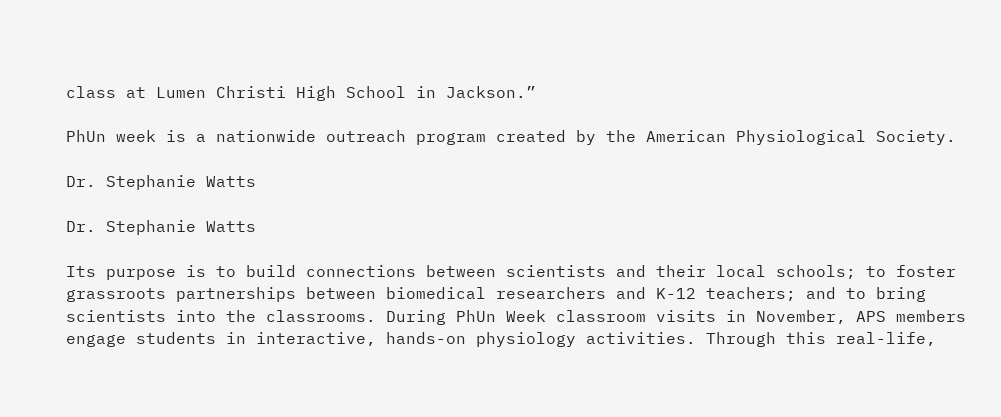class at Lumen Christi High School in Jackson.”

PhUn week is a nationwide outreach program created by the American Physiological Society.

Dr. Stephanie Watts

Dr. Stephanie Watts

Its purpose is to build connections between scientists and their local schools; to foster grassroots partnerships between biomedical researchers and K-12 teachers; and to bring scientists into the classrooms. During PhUn Week classroom visits in November, APS members engage students in interactive, hands-on physiology activities. Through this real-life,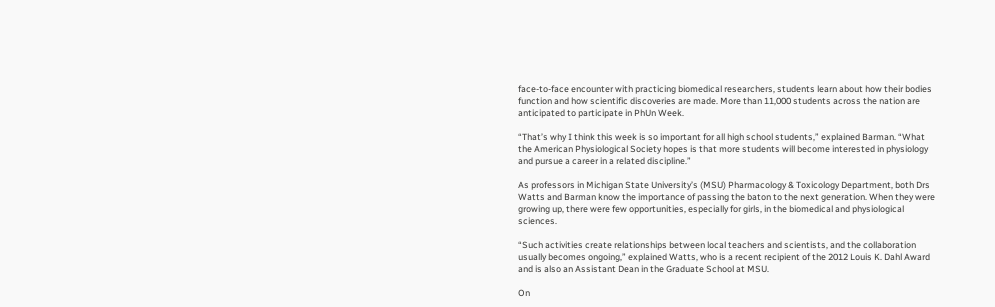face-to-face encounter with practicing biomedical researchers, students learn about how their bodies function and how scientific discoveries are made. More than 11,000 students across the nation are anticipated to participate in PhUn Week.

“That’s why I think this week is so important for all high school students,” explained Barman. “What the American Physiological Society hopes is that more students will become interested in physiology and pursue a career in a related discipline.”

As professors in Michigan State University’s (MSU) Pharmacology & Toxicology Department, both Drs Watts and Barman know the importance of passing the baton to the next generation. When they were growing up, there were few opportunities, especially for girls, in the biomedical and physiological sciences.

“Such activities create relationships between local teachers and scientists, and the collaboration usually becomes ongoing,” explained Watts, who is a recent recipient of the 2012 Louis K. Dahl Award and is also an Assistant Dean in the Graduate School at MSU.

On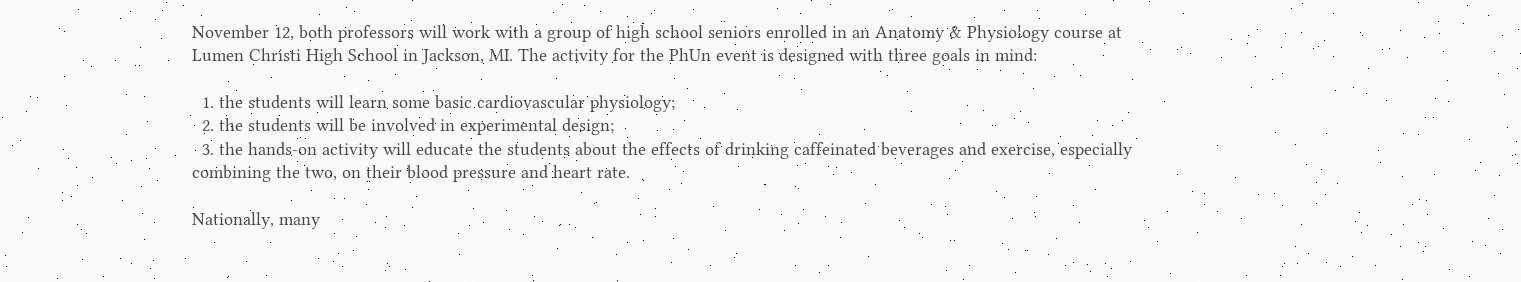November 12, both professors will work with a group of high school seniors enrolled in an Anatomy & Physiology course at Lumen Christi High School in Jackson, MI. The activity for the PhUn event is designed with three goals in mind:

  1. the students will learn some basic cardiovascular physiology;
  2. the students will be involved in experimental design;
  3. the hands-on activity will educate the students about the effects of drinking caffeinated beverages and exercise, especially combining the two, on their blood pressure and heart rate.

Nationally, many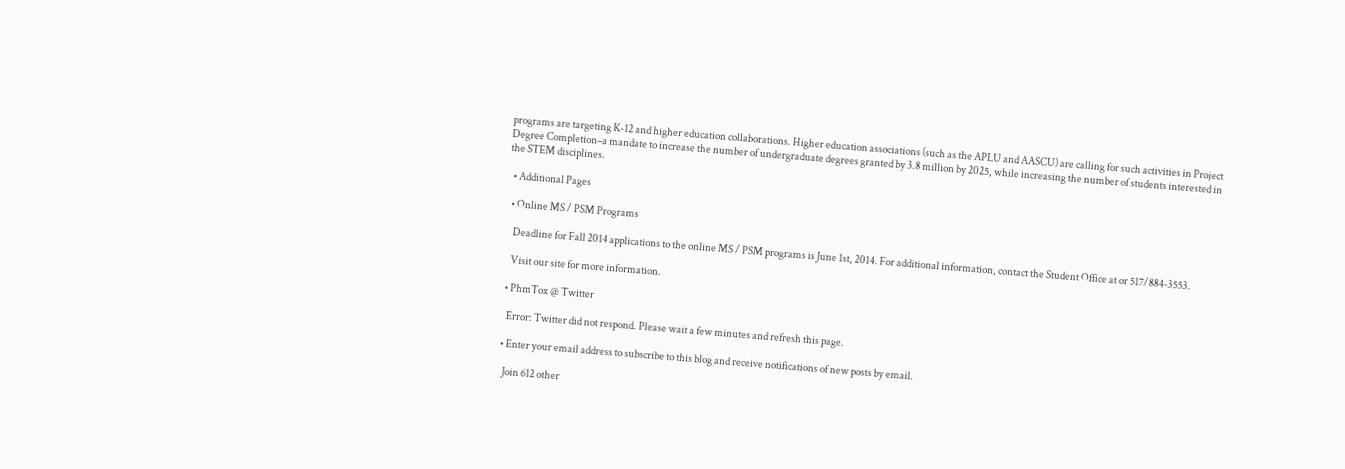programs are targeting K-12 and higher education collaborations. Higher education associations (such as the APLU and AASCU) are calling for such activities in Project Degree Completion–a mandate to increase the number of undergraduate degrees granted by 3.8 million by 2025, while increasing the number of students interested in the STEM disciplines.

  • Additional Pages

  • Online MS / PSM Programs

    Deadline for Fall 2014 applications to the online MS / PSM programs is June 1st, 2014. For additional information, contact the Student Office at or 517/884-3553.

    Visit our site for more information.

  • PhmTox @ Twitter

    Error: Twitter did not respond. Please wait a few minutes and refresh this page.

  • Enter your email address to subscribe to this blog and receive notifications of new posts by email.

    Join 612 other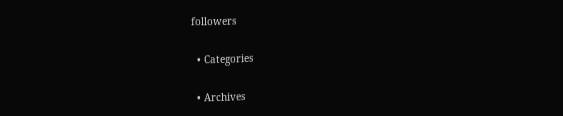followers

  • Categories

  • Archives